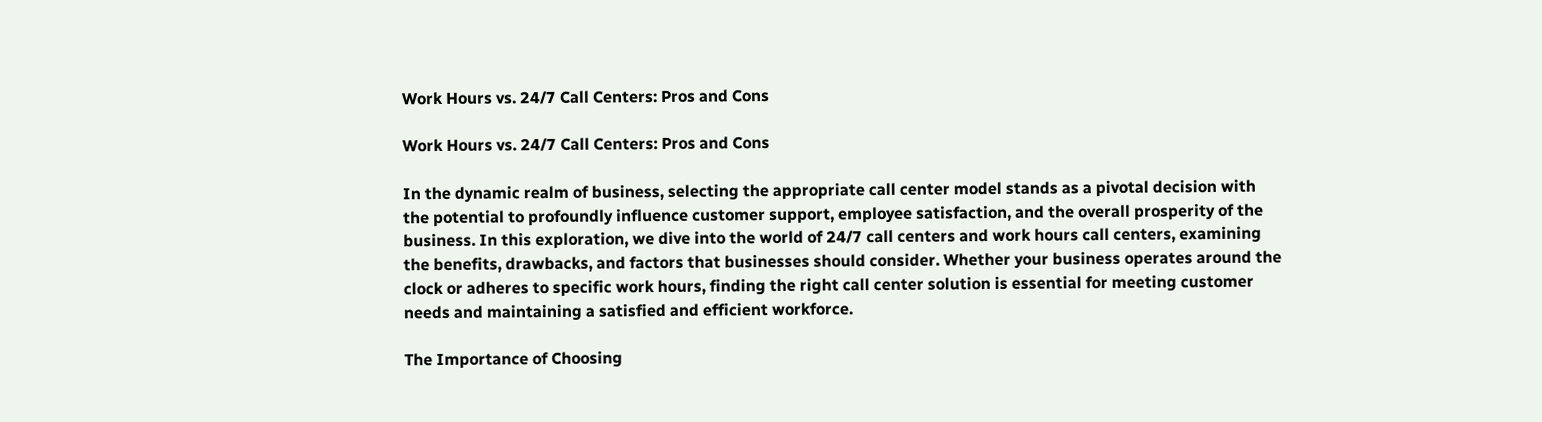Work Hours vs. 24/7 Call Centers: Pros and Cons

Work Hours vs. 24/7 Call Centers: Pros and Cons

In the dynamic realm of business, selecting the appropriate call center model stands as a pivotal decision with the potential to profoundly influence customer support, employee satisfaction, and the overall prosperity of the business. In this exploration, we dive into the world of 24/7 call centers and work hours call centers, examining the benefits, drawbacks, and factors that businesses should consider. Whether your business operates around the clock or adheres to specific work hours, finding the right call center solution is essential for meeting customer needs and maintaining a satisfied and efficient workforce.

The Importance of Choosing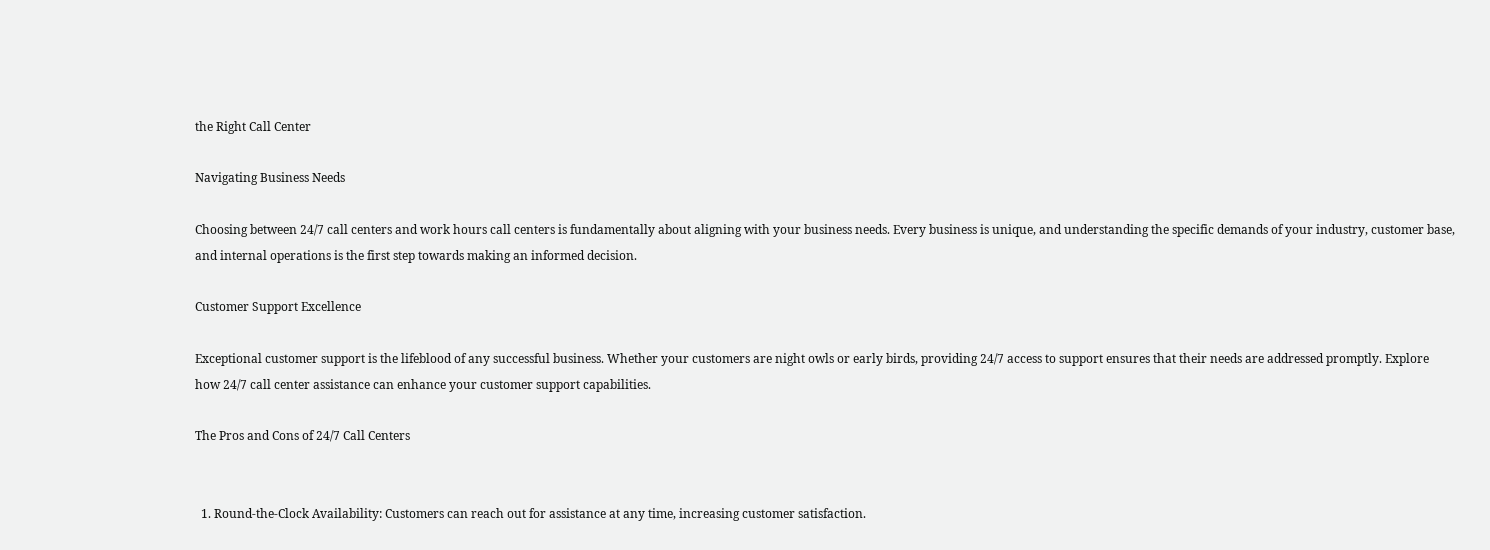the Right Call Center

Navigating Business Needs

Choosing between 24/7 call centers and work hours call centers is fundamentally about aligning with your business needs. Every business is unique, and understanding the specific demands of your industry, customer base, and internal operations is the first step towards making an informed decision.

Customer Support Excellence

Exceptional customer support is the lifeblood of any successful business. Whether your customers are night owls or early birds, providing 24/7 access to support ensures that their needs are addressed promptly. Explore how 24/7 call center assistance can enhance your customer support capabilities.

The Pros and Cons of 24/7 Call Centers


  1. Round-the-Clock Availability: Customers can reach out for assistance at any time, increasing customer satisfaction.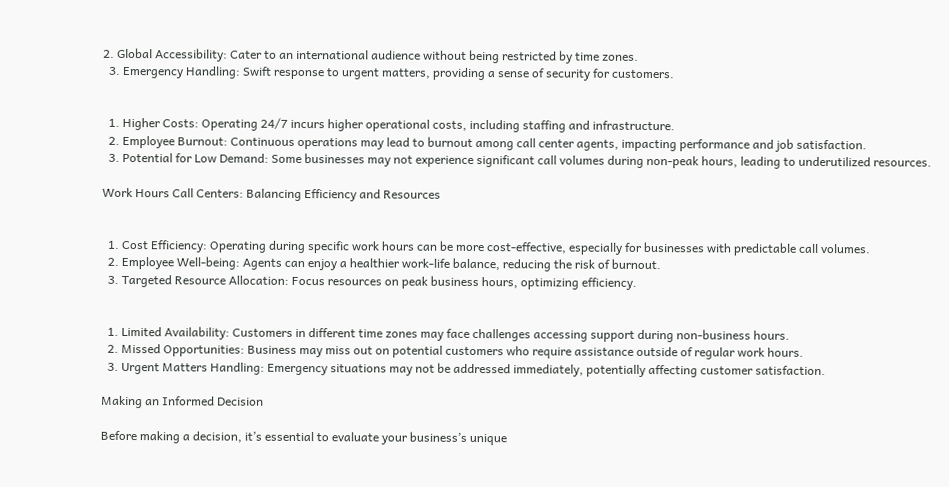2. Global Accessibility: Cater to an international audience without being restricted by time zones.
  3. Emergency Handling: Swift response to urgent matters, providing a sense of security for customers.


  1. Higher Costs: Operating 24/7 incurs higher operational costs, including staffing and infrastructure.
  2. Employee Burnout: Continuous operations may lead to burnout among call center agents, impacting performance and job satisfaction.
  3. Potential for Low Demand: Some businesses may not experience significant call volumes during non-peak hours, leading to underutilized resources.

Work Hours Call Centers: Balancing Efficiency and Resources


  1. Cost Efficiency: Operating during specific work hours can be more cost-effective, especially for businesses with predictable call volumes.
  2. Employee Well-being: Agents can enjoy a healthier work-life balance, reducing the risk of burnout.
  3. Targeted Resource Allocation: Focus resources on peak business hours, optimizing efficiency.


  1. Limited Availability: Customers in different time zones may face challenges accessing support during non-business hours.
  2. Missed Opportunities: Business may miss out on potential customers who require assistance outside of regular work hours.
  3. Urgent Matters Handling: Emergency situations may not be addressed immediately, potentially affecting customer satisfaction.

Making an Informed Decision

Before making a decision, it’s essential to evaluate your business’s unique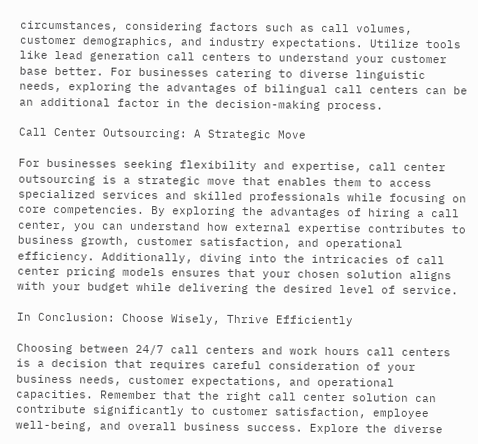circumstances, considering factors such as call volumes, customer demographics, and industry expectations. Utilize tools like lead generation call centers to understand your customer base better. For businesses catering to diverse linguistic needs, exploring the advantages of bilingual call centers can be an additional factor in the decision-making process.

Call Center Outsourcing: A Strategic Move

For businesses seeking flexibility and expertise, call center outsourcing is a strategic move that enables them to access specialized services and skilled professionals while focusing on core competencies. By exploring the advantages of hiring a call center, you can understand how external expertise contributes to business growth, customer satisfaction, and operational efficiency. Additionally, diving into the intricacies of call center pricing models ensures that your chosen solution aligns with your budget while delivering the desired level of service.

In Conclusion: Choose Wisely, Thrive Efficiently

Choosing between 24/7 call centers and work hours call centers is a decision that requires careful consideration of your business needs, customer expectations, and operational capacities. Remember that the right call center solution can contribute significantly to customer satisfaction, employee well-being, and overall business success. Explore the diverse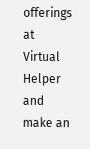offerings at Virtual Helper and make an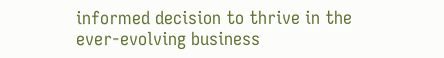informed decision to thrive in the ever-evolving business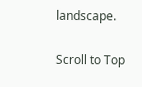landscape.

Scroll to Top